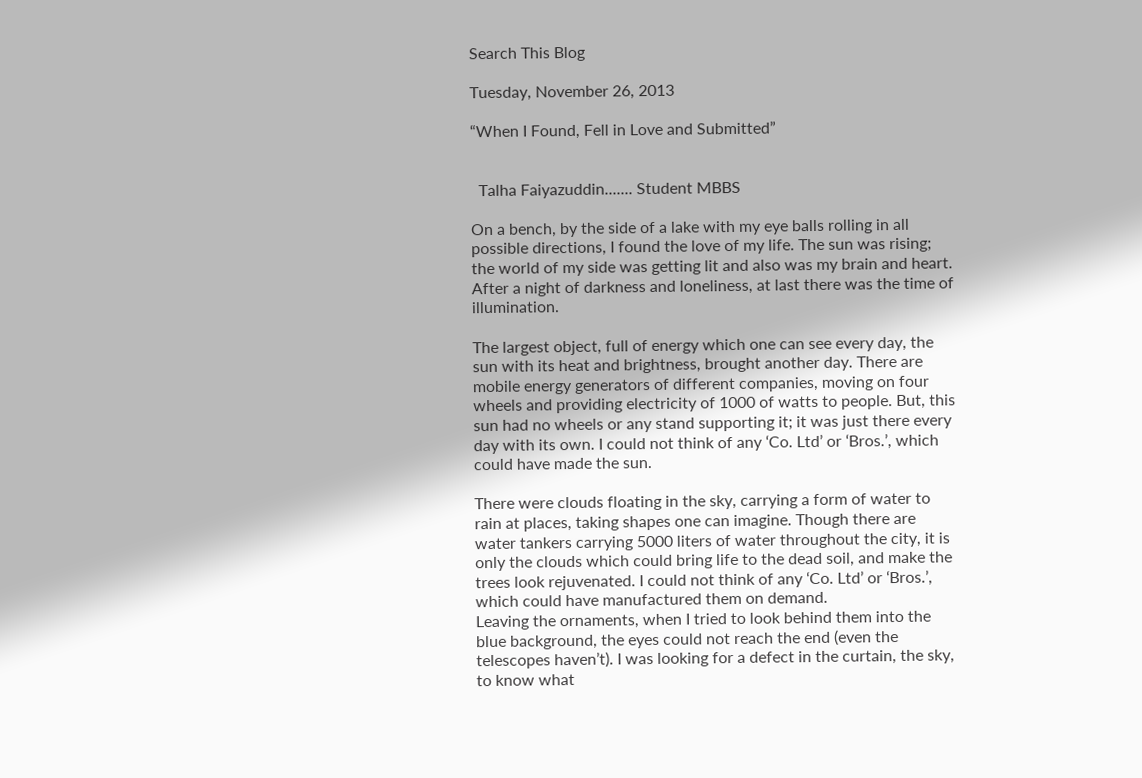Search This Blog

Tuesday, November 26, 2013

“When I Found, Fell in Love and Submitted”


  Talha Faiyazuddin....... Student MBBS

On a bench, by the side of a lake with my eye balls rolling in all possible directions, I found the love of my life. The sun was rising; the world of my side was getting lit and also was my brain and heart. After a night of darkness and loneliness, at last there was the time of illumination.

The largest object, full of energy which one can see every day, the sun with its heat and brightness, brought another day. There are mobile energy generators of different companies, moving on four wheels and providing electricity of 1000 of watts to people. But, this sun had no wheels or any stand supporting it; it was just there every day with its own. I could not think of any ‘Co. Ltd’ or ‘Bros.’, which could have made the sun.

There were clouds floating in the sky, carrying a form of water to rain at places, taking shapes one can imagine. Though there are water tankers carrying 5000 liters of water throughout the city, it is only the clouds which could bring life to the dead soil, and make the trees look rejuvenated. I could not think of any ‘Co. Ltd’ or ‘Bros.’, which could have manufactured them on demand.
Leaving the ornaments, when I tried to look behind them into the blue background, the eyes could not reach the end (even the telescopes haven’t). I was looking for a defect in the curtain, the sky, to know what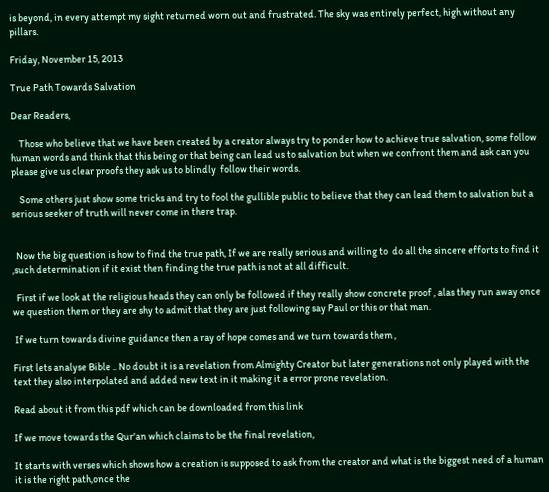is beyond, in every attempt my sight returned worn out and frustrated. The sky was entirely perfect, high without any pillars.

Friday, November 15, 2013

True Path Towards Salvation

Dear Readers,

    Those who believe that we have been created by a creator always try to ponder how to achieve true salvation, some follow human words and think that this being or that being can lead us to salvation but when we confront them and ask can you please give us clear proofs they ask us to blindly  follow their words.

    Some others just show some tricks and try to fool the gullible public to believe that they can lead them to salvation but a serious seeker of truth will never come in there trap.


  Now the big question is how to find the true path, If we are really serious and willing to  do all the sincere efforts to find it ,such determination if it exist then finding the true path is not at all difficult.

  First if we look at the religious heads they can only be followed if they really show concrete proof , alas they run away once we question them or they are shy to admit that they are just following say Paul or this or that man.

 If we turn towards divine guidance then a ray of hope comes and we turn towards them ,

First lets analyse Bible .. No doubt it is a revelation from Almighty Creator but later generations not only played with the text they also interpolated and added new text in it making it a error prone revelation.

Read about it from this pdf which can be downloaded from this link

If we move towards the Qur'an which claims to be the final revelation,

It starts with verses which shows how a creation is supposed to ask from the creator and what is the biggest need of a human it is the right path,once the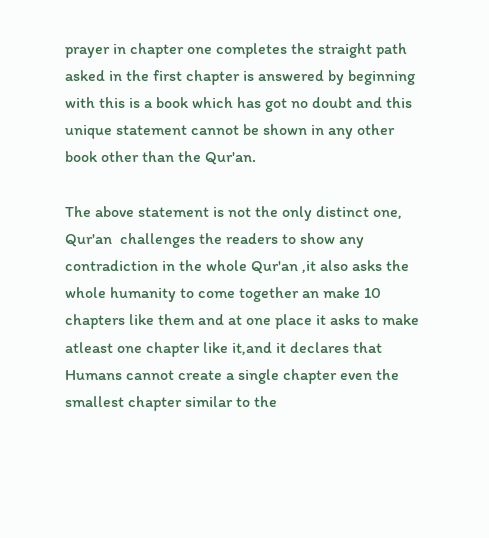prayer in chapter one completes the straight path asked in the first chapter is answered by beginning with this is a book which has got no doubt and this unique statement cannot be shown in any other book other than the Qur'an.

The above statement is not the only distinct one,  Qur'an  challenges the readers to show any contradiction in the whole Qur'an ,it also asks the whole humanity to come together an make 10 chapters like them and at one place it asks to make atleast one chapter like it,and it declares that Humans cannot create a single chapter even the smallest chapter similar to the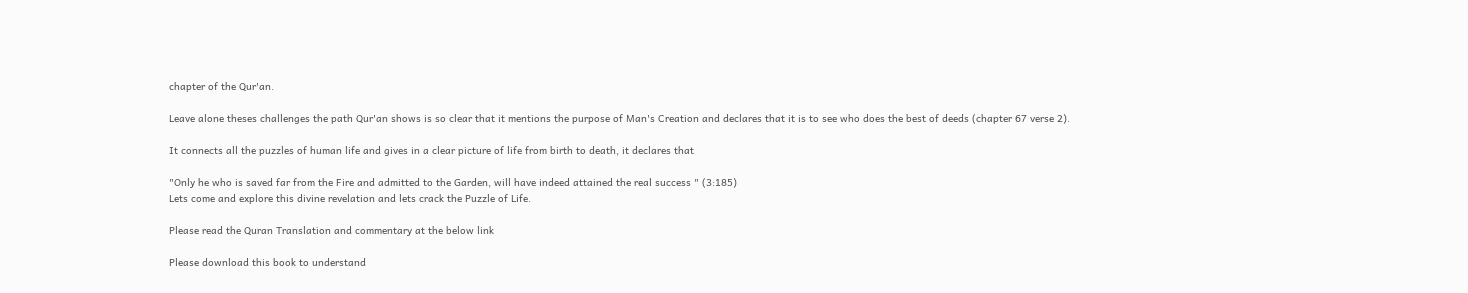chapter of the Qur'an.

Leave alone theses challenges the path Qur'an shows is so clear that it mentions the purpose of Man's Creation and declares that it is to see who does the best of deeds (chapter 67 verse 2).

It connects all the puzzles of human life and gives in a clear picture of life from birth to death, it declares that

"Only he who is saved far from the Fire and admitted to the Garden, will have indeed attained the real success " (3:185)
Lets come and explore this divine revelation and lets crack the Puzzle of Life.

Please read the Quran Translation and commentary at the below link

Please download this book to understand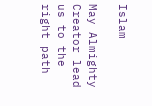Islam

May Almighty Creator lead us to the right path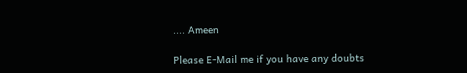.... Ameen

Please E-Mail me if you have any doubts